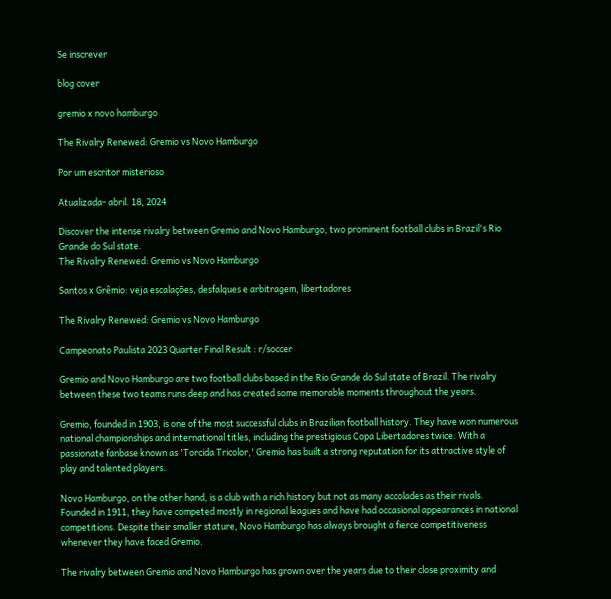Se inscrever

blog cover

gremio x novo hamburgo

The Rivalry Renewed: Gremio vs Novo Hamburgo

Por um escritor misterioso

Atualizada- abril. 18, 2024

Discover the intense rivalry between Gremio and Novo Hamburgo, two prominent football clubs in Brazil's Rio Grande do Sul state.
The Rivalry Renewed: Gremio vs Novo Hamburgo

Santos x Grêmio: veja escalações, desfalques e arbitragem, libertadores

The Rivalry Renewed: Gremio vs Novo Hamburgo

Campeonato Paulista 2023 Quarter Final Result : r/soccer

Gremio and Novo Hamburgo are two football clubs based in the Rio Grande do Sul state of Brazil. The rivalry between these two teams runs deep and has created some memorable moments throughout the years.

Gremio, founded in 1903, is one of the most successful clubs in Brazilian football history. They have won numerous national championships and international titles, including the prestigious Copa Libertadores twice. With a passionate fanbase known as 'Torcida Tricolor,' Gremio has built a strong reputation for its attractive style of play and talented players.

Novo Hamburgo, on the other hand, is a club with a rich history but not as many accolades as their rivals. Founded in 1911, they have competed mostly in regional leagues and have had occasional appearances in national competitions. Despite their smaller stature, Novo Hamburgo has always brought a fierce competitiveness whenever they have faced Gremio.

The rivalry between Gremio and Novo Hamburgo has grown over the years due to their close proximity and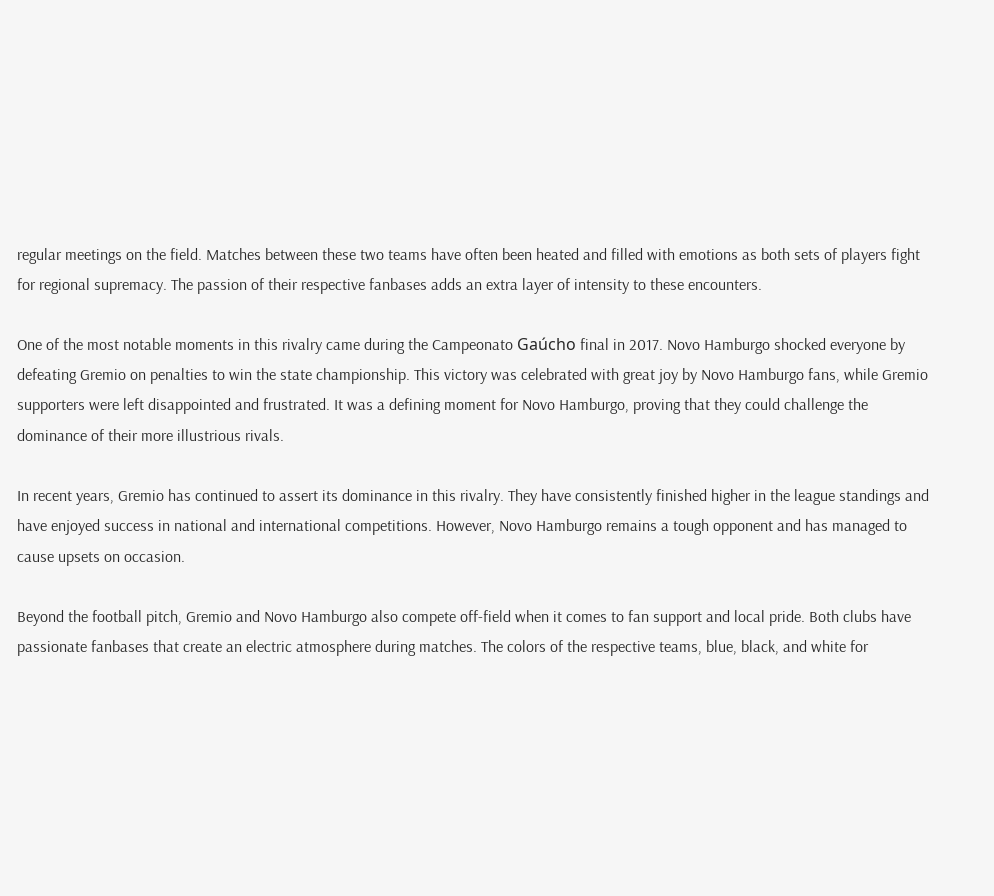regular meetings on the field. Matches between these two teams have often been heated and filled with emotions as both sets of players fight for regional supremacy. The passion of their respective fanbases adds an extra layer of intensity to these encounters.

One of the most notable moments in this rivalry came during the Campeonato Gaúcho final in 2017. Novo Hamburgo shocked everyone by defeating Gremio on penalties to win the state championship. This victory was celebrated with great joy by Novo Hamburgo fans, while Gremio supporters were left disappointed and frustrated. It was a defining moment for Novo Hamburgo, proving that they could challenge the dominance of their more illustrious rivals.

In recent years, Gremio has continued to assert its dominance in this rivalry. They have consistently finished higher in the league standings and have enjoyed success in national and international competitions. However, Novo Hamburgo remains a tough opponent and has managed to cause upsets on occasion.

Beyond the football pitch, Gremio and Novo Hamburgo also compete off-field when it comes to fan support and local pride. Both clubs have passionate fanbases that create an electric atmosphere during matches. The colors of the respective teams, blue, black, and white for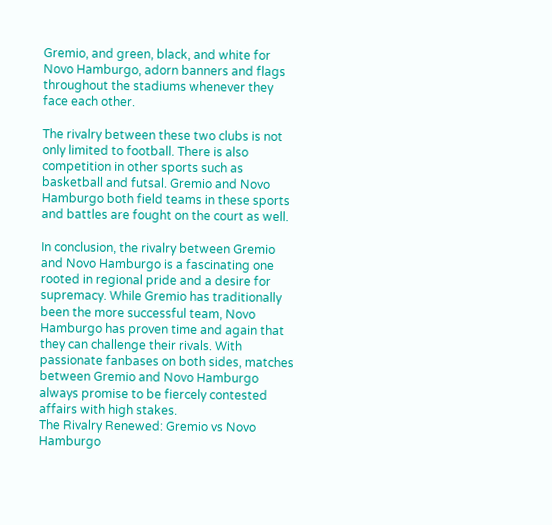Gremio, and green, black, and white for Novo Hamburgo, adorn banners and flags throughout the stadiums whenever they face each other.

The rivalry between these two clubs is not only limited to football. There is also competition in other sports such as basketball and futsal. Gremio and Novo Hamburgo both field teams in these sports and battles are fought on the court as well.

In conclusion, the rivalry between Gremio and Novo Hamburgo is a fascinating one rooted in regional pride and a desire for supremacy. While Gremio has traditionally been the more successful team, Novo Hamburgo has proven time and again that they can challenge their rivals. With passionate fanbases on both sides, matches between Gremio and Novo Hamburgo always promise to be fiercely contested affairs with high stakes.
The Rivalry Renewed: Gremio vs Novo Hamburgo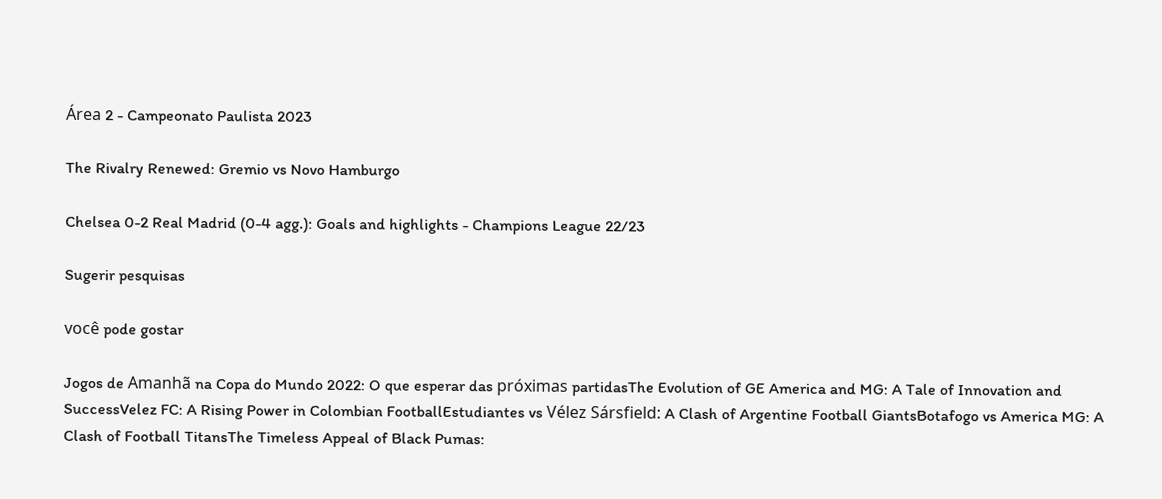Área 2 - Campeonato Paulista 2023

The Rivalry Renewed: Gremio vs Novo Hamburgo

Chelsea 0-2 Real Madrid (0-4 agg.): Goals and highlights - Champions League 22/23

Sugerir pesquisas

você pode gostar

Jogos de Amanhã na Copa do Mundo 2022: O que esperar das próximas partidasThe Evolution of GE America and MG: A Tale of Innovation and SuccessVelez FC: A Rising Power in Colombian FootballEstudiantes vs Vélez Sársfield: A Clash of Argentine Football GiantsBotafogo vs America MG: A Clash of Football TitansThe Timeless Appeal of Black Pumas: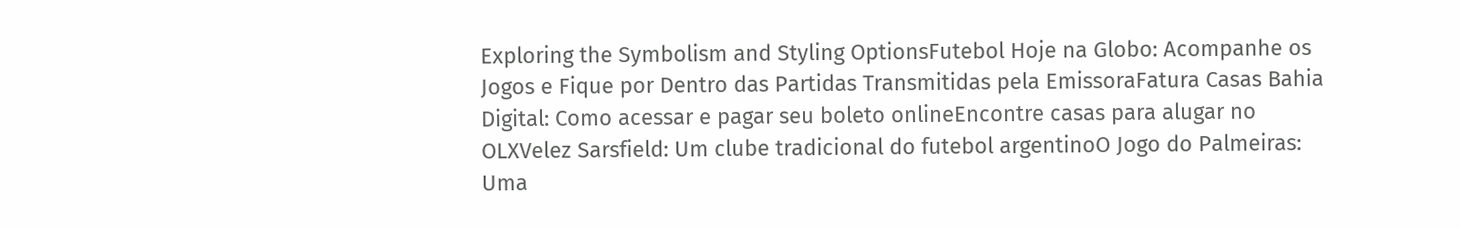Exploring the Symbolism and Styling OptionsFutebol Hoje na Globo: Acompanhe os Jogos e Fique por Dentro das Partidas Transmitidas pela EmissoraFatura Casas Bahia Digital: Como acessar e pagar seu boleto onlineEncontre casas para alugar no OLXVelez Sarsfield: Um clube tradicional do futebol argentinoO Jogo do Palmeiras: Uma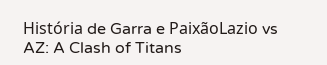História de Garra e PaixãoLazio vs AZ: A Clash of Titans